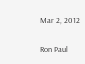Mar 2, 2012

Ron Paul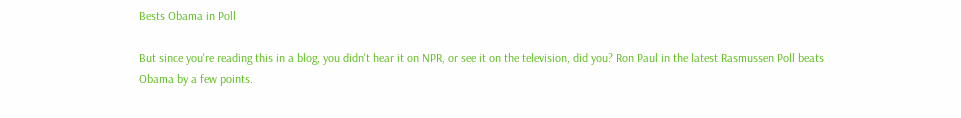Bests Obama in Poll

But since you're reading this in a blog, you didn't hear it on NPR, or see it on the television, did you? Ron Paul in the latest Rasmussen Poll beats Obama by a few points.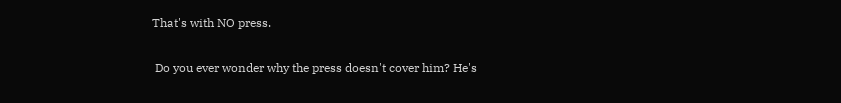That's with NO press.

 Do you ever wonder why the press doesn't cover him? He's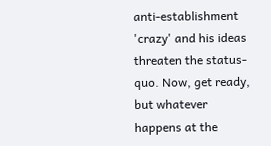anti-establishment 'crazy' and his ideas threaten the status-quo. Now, get ready, but whatever happens at the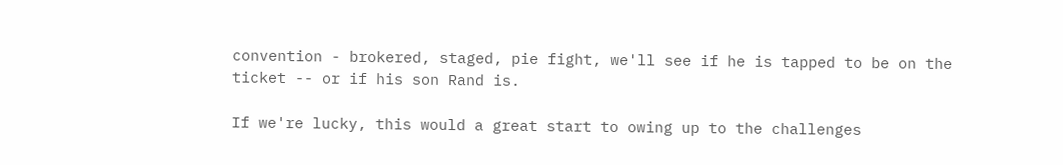convention - brokered, staged, pie fight, we'll see if he is tapped to be on the ticket -- or if his son Rand is.

If we're lucky, this would a great start to owing up to the challenges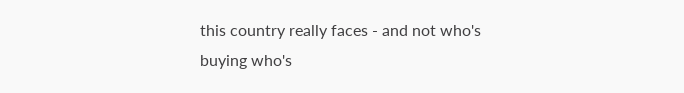this country really faces - and not who's buying who's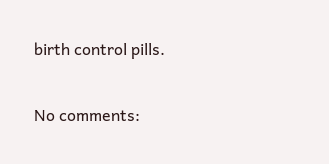birth control pills.

No comments: